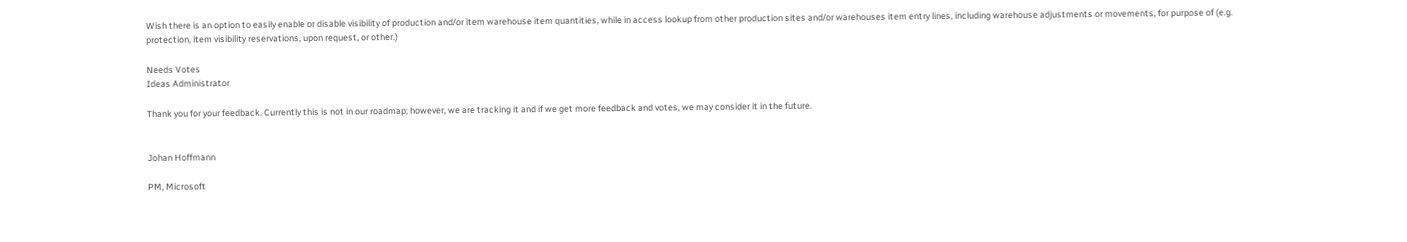Wish there is an option to easily enable or disable visibility of production and/or item warehouse item quantities, while in access lookup from other production sites and/or warehouses item entry lines, including warehouse adjustments or movements, for purpose of (e.g. protection, item visibility reservations, upon request, or other.)

Needs Votes
Ideas Administrator

Thank you for your feedback. Currently this is not in our roadmap; however, we are tracking it and if we get more feedback and votes, we may consider it in the future.


Johan Hoffmann

PM, Microsoft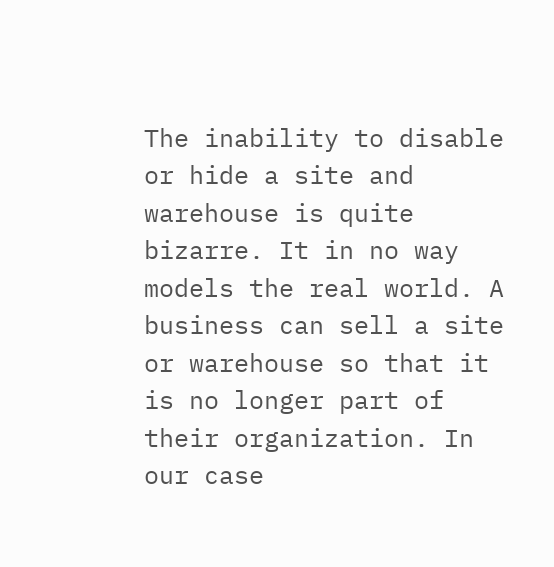The inability to disable or hide a site and warehouse is quite bizarre. It in no way models the real world. A business can sell a site or warehouse so that it is no longer part of their organization. In our case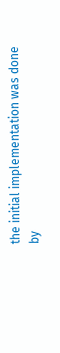the initial implementation was done by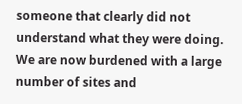someone that clearly did not understand what they were doing. We are now burdened with a large number of sites and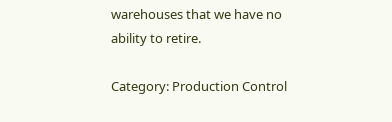warehouses that we have no ability to retire.

Category: Production Control